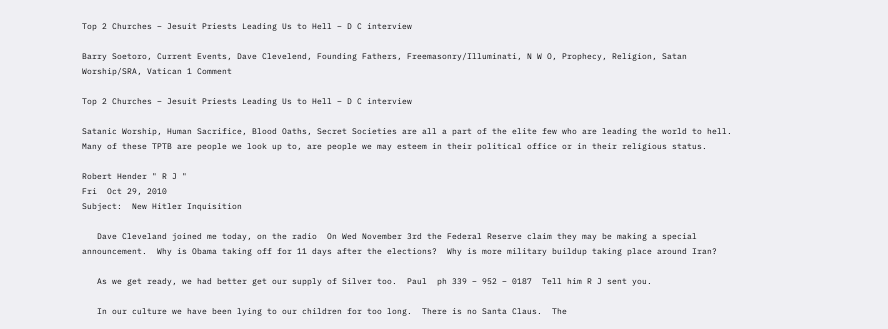Top 2 Churches – Jesuit Priests Leading Us to Hell – D C interview

Barry Soetoro, Current Events, Dave Clevelend, Founding Fathers, Freemasonry/Illuminati, N W O, Prophecy, Religion, Satan Worship/SRA, Vatican 1 Comment

Top 2 Churches – Jesuit Priests Leading Us to Hell – D C interview

Satanic Worship, Human Sacrifice, Blood Oaths, Secret Societies are all a part of the elite few who are leading the world to hell.  Many of these TPTB are people we look up to, are people we may esteem in their political office or in their religious status.

Robert Hender " R J "
Fri  Oct 29, 2010
Subject:  New Hitler Inquisition

   Dave Cleveland joined me today, on the radio  On Wed November 3rd the Federal Reserve claim they may be making a special announcement.  Why is Obama taking off for 11 days after the elections?  Why is more military buildup taking place around Iran?

   As we get ready, we had better get our supply of Silver too.  Paul  ph 339 – 952 – 0187  Tell him R J sent you.

   In our culture we have been lying to our children for too long.  There is no Santa Claus.  The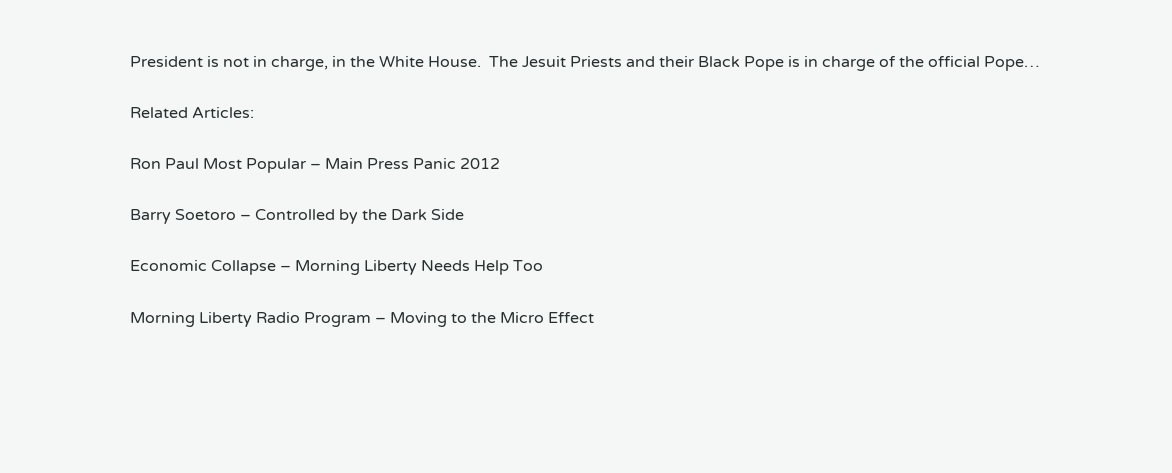President is not in charge, in the White House.  The Jesuit Priests and their Black Pope is in charge of the official Pope…

Related Articles:

Ron Paul Most Popular – Main Press Panic 2012

Barry Soetoro – Controlled by the Dark Side

Economic Collapse – Morning Liberty Needs Help Too

Morning Liberty Radio Program – Moving to the Micro Effect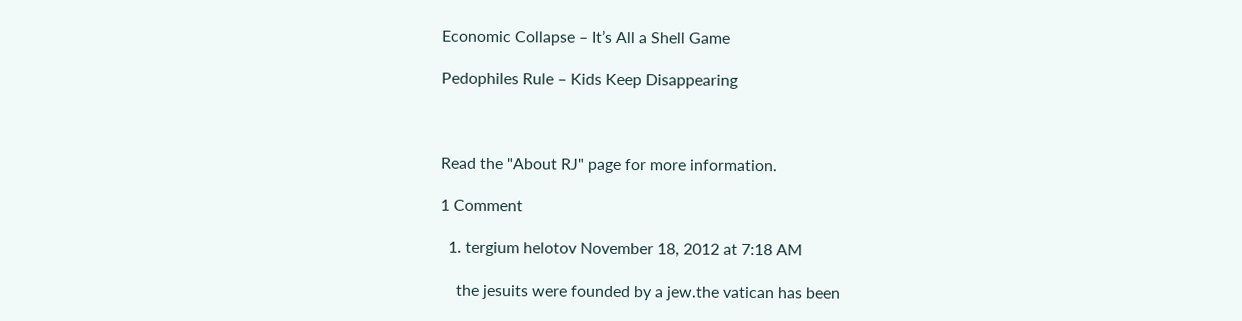Economic Collapse – It’s All a Shell Game

Pedophiles Rule – Kids Keep Disappearing



Read the "About RJ" page for more information.

1 Comment

  1. tergium helotov November 18, 2012 at 7:18 AM

    the jesuits were founded by a jew.the vatican has been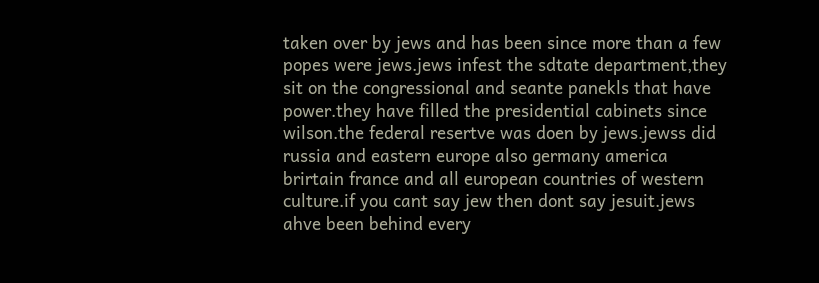taken over by jews and has been since more than a few popes were jews.jews infest the sdtate department,they sit on the congressional and seante panekls that have power.they have filled the presidential cabinets since wilson.the federal resertve was doen by jews.jewss did russia and eastern europe also germany america brirtain france and all european countries of western culture.if you cant say jew then dont say jesuit.jews ahve been behind every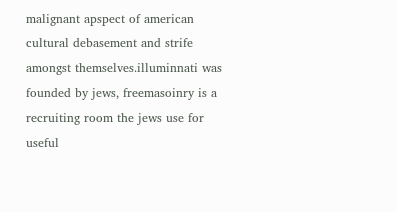malignant apspect of american cultural debasement and strife amongst themselves.illuminnati was founded by jews, freemasoinry is a recruiting room the jews use for useful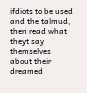ifdiots to be used and the talmud, then read what theyt say themselves about their dreamed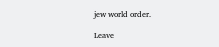jew world order.

Leave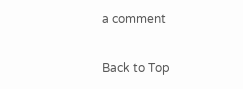a comment

Back to Top